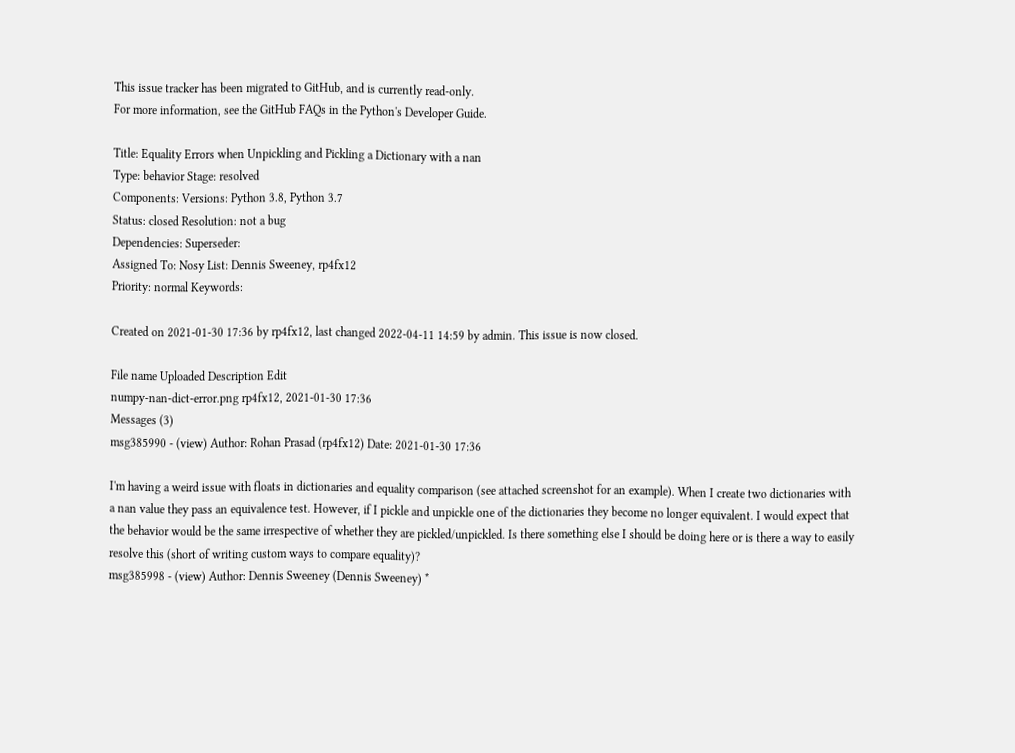This issue tracker has been migrated to GitHub, and is currently read-only.
For more information, see the GitHub FAQs in the Python's Developer Guide.

Title: Equality Errors when Unpickling and Pickling a Dictionary with a nan
Type: behavior Stage: resolved
Components: Versions: Python 3.8, Python 3.7
Status: closed Resolution: not a bug
Dependencies: Superseder:
Assigned To: Nosy List: Dennis Sweeney, rp4fx12
Priority: normal Keywords:

Created on 2021-01-30 17:36 by rp4fx12, last changed 2022-04-11 14:59 by admin. This issue is now closed.

File name Uploaded Description Edit
numpy-nan-dict-error.png rp4fx12, 2021-01-30 17:36
Messages (3)
msg385990 - (view) Author: Rohan Prasad (rp4fx12) Date: 2021-01-30 17:36

I'm having a weird issue with floats in dictionaries and equality comparison (see attached screenshot for an example). When I create two dictionaries with a nan value they pass an equivalence test. However, if I pickle and unpickle one of the dictionaries they become no longer equivalent. I would expect that the behavior would be the same irrespective of whether they are pickled/unpickled. Is there something else I should be doing here or is there a way to easily resolve this (short of writing custom ways to compare equality)?
msg385998 - (view) Author: Dennis Sweeney (Dennis Sweeney) *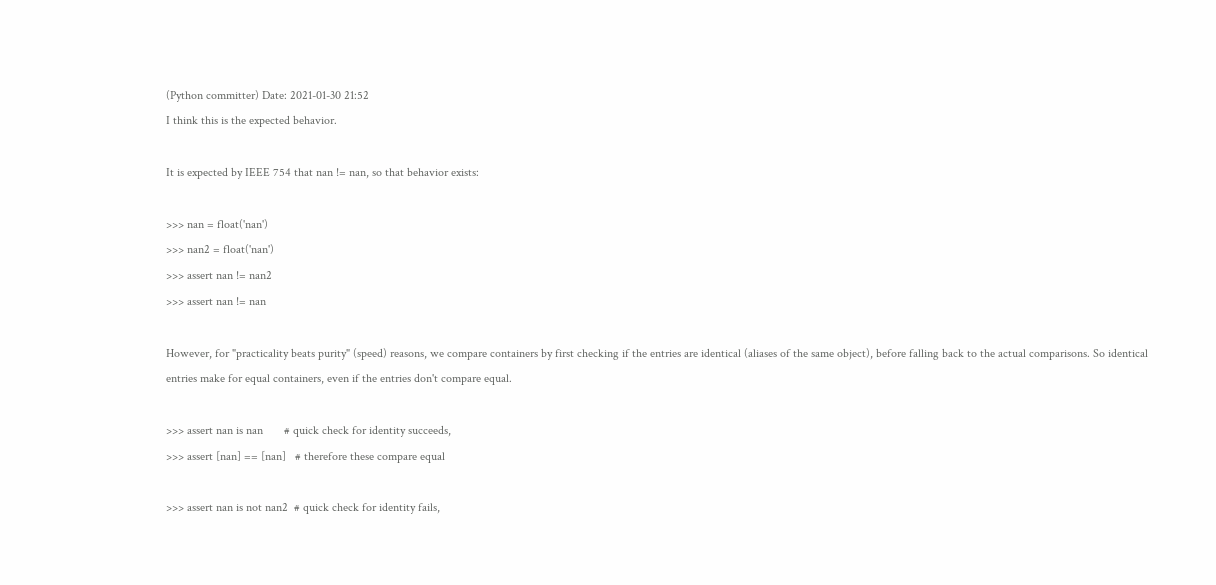(Python committer) Date: 2021-01-30 21:52
I think this is the expected behavior.

It is expected by IEEE 754 that nan != nan, so that behavior exists:

>>> nan = float('nan')
>>> nan2 = float('nan')
>>> assert nan != nan2
>>> assert nan != nan

However, for "practicality beats purity" (speed) reasons, we compare containers by first checking if the entries are identical (aliases of the same object), before falling back to the actual comparisons. So identical entries make for equal containers, even if the entries don't compare equal.

>>> assert nan is nan       # quick check for identity succeeds,
>>> assert [nan] == [nan]   # therefore these compare equal

>>> assert nan is not nan2  # quick check for identity fails,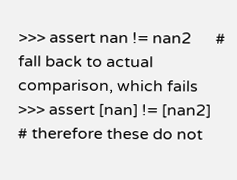>>> assert nan != nan2      # fall back to actual comparison, which fails
>>> assert [nan] != [nan2]  # therefore these do not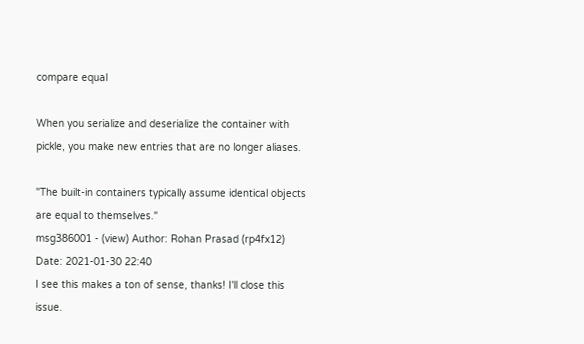compare equal

When you serialize and deserialize the container with pickle, you make new entries that are no longer aliases.

"The built-in containers typically assume identical objects are equal to themselves."
msg386001 - (view) Author: Rohan Prasad (rp4fx12) Date: 2021-01-30 22:40
I see this makes a ton of sense, thanks! I'll close this issue.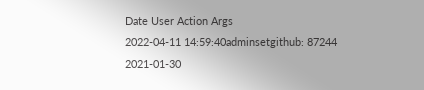Date User Action Args
2022-04-11 14:59:40adminsetgithub: 87244
2021-01-30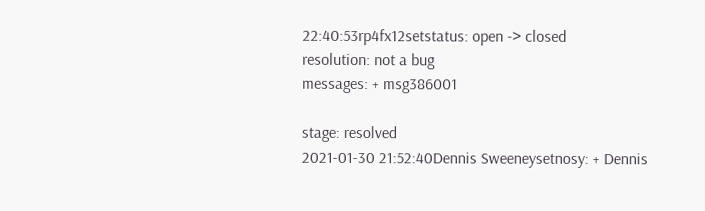22:40:53rp4fx12setstatus: open -> closed
resolution: not a bug
messages: + msg386001

stage: resolved
2021-01-30 21:52:40Dennis Sweeneysetnosy: + Dennis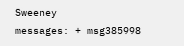Sweeney
messages: + msg385998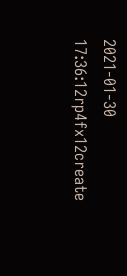2021-01-30 17:36:12rp4fx12create